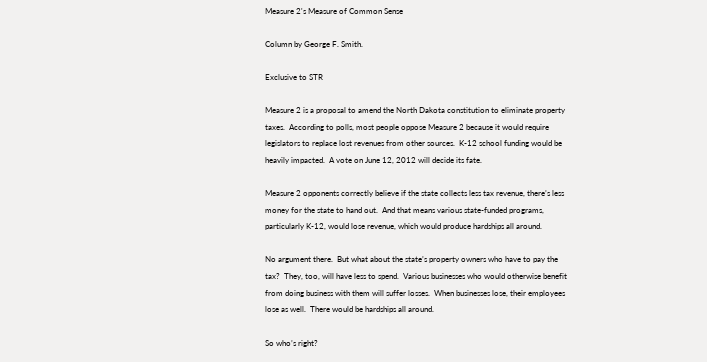Measure 2's Measure of Common Sense

Column by George F. Smith.

Exclusive to STR

Measure 2 is a proposal to amend the North Dakota constitution to eliminate property taxes.  According to polls, most people oppose Measure 2 because it would require legislators to replace lost revenues from other sources.  K-12 school funding would be heavily impacted.  A vote on June 12, 2012 will decide its fate.

Measure 2 opponents correctly believe if the state collects less tax revenue, there’s less money for the state to hand out.  And that means various state-funded programs, particularly K-12, would lose revenue, which would produce hardships all around.

No argument there.  But what about the state’s property owners who have to pay the tax?  They, too, will have less to spend.  Various businesses who would otherwise benefit from doing business with them will suffer losses.  When businesses lose, their employees lose as well.  There would be hardships all around.

So who’s right?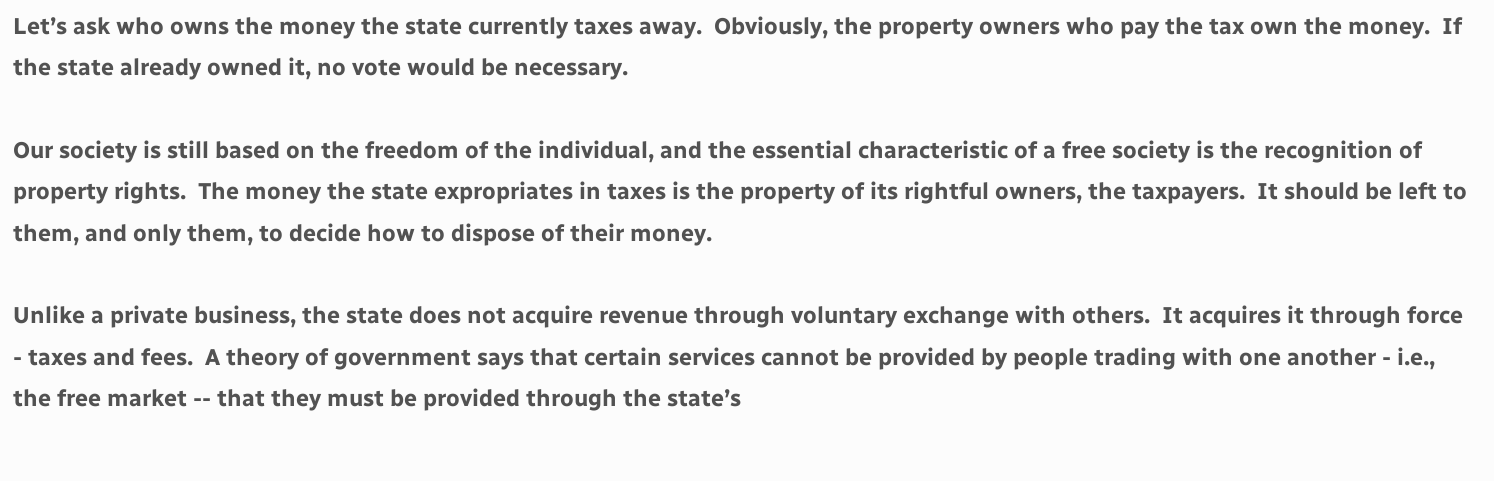Let’s ask who owns the money the state currently taxes away.  Obviously, the property owners who pay the tax own the money.  If the state already owned it, no vote would be necessary.

Our society is still based on the freedom of the individual, and the essential characteristic of a free society is the recognition of property rights.  The money the state expropriates in taxes is the property of its rightful owners, the taxpayers.  It should be left to them, and only them, to decide how to dispose of their money.

Unlike a private business, the state does not acquire revenue through voluntary exchange with others.  It acquires it through force - taxes and fees.  A theory of government says that certain services cannot be provided by people trading with one another - i.e., the free market -- that they must be provided through the state’s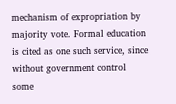mechanism of expropriation by majority vote. Formal education is cited as one such service, since without government control some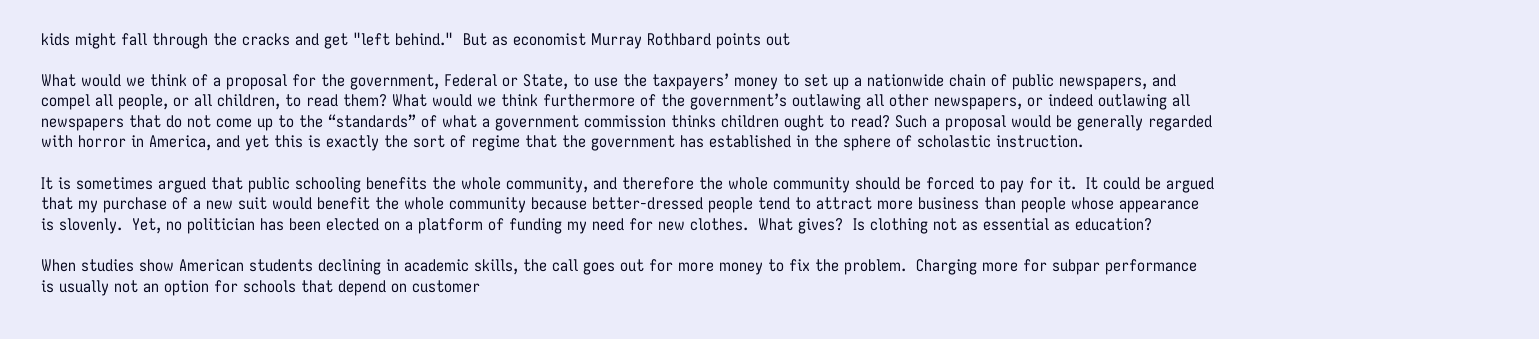kids might fall through the cracks and get "left behind."  But as economist Murray Rothbard points out

What would we think of a proposal for the government, Federal or State, to use the taxpayers’ money to set up a nationwide chain of public newspapers, and compel all people, or all children, to read them? What would we think furthermore of the government’s outlawing all other newspapers, or indeed outlawing all newspapers that do not come up to the “standards” of what a government commission thinks children ought to read? Such a proposal would be generally regarded with horror in America, and yet this is exactly the sort of regime that the government has established in the sphere of scholastic instruction.

It is sometimes argued that public schooling benefits the whole community, and therefore the whole community should be forced to pay for it.  It could be argued that my purchase of a new suit would benefit the whole community because better-dressed people tend to attract more business than people whose appearance is slovenly.  Yet, no politician has been elected on a platform of funding my need for new clothes.  What gives?  Is clothing not as essential as education?

When studies show American students declining in academic skills, the call goes out for more money to fix the problem.  Charging more for subpar performance is usually not an option for schools that depend on customer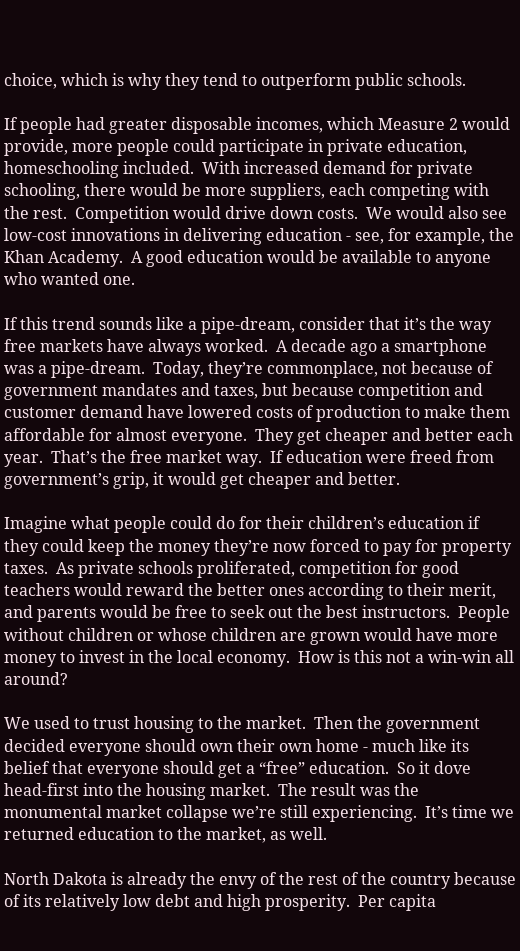choice, which is why they tend to outperform public schools.

If people had greater disposable incomes, which Measure 2 would provide, more people could participate in private education, homeschooling included.  With increased demand for private schooling, there would be more suppliers, each competing with the rest.  Competition would drive down costs.  We would also see low-cost innovations in delivering education - see, for example, the Khan Academy.  A good education would be available to anyone who wanted one.

If this trend sounds like a pipe-dream, consider that it’s the way free markets have always worked.  A decade ago a smartphone was a pipe-dream.  Today, they’re commonplace, not because of government mandates and taxes, but because competition and customer demand have lowered costs of production to make them affordable for almost everyone.  They get cheaper and better each year.  That’s the free market way.  If education were freed from government’s grip, it would get cheaper and better.

Imagine what people could do for their children’s education if they could keep the money they’re now forced to pay for property taxes.  As private schools proliferated, competition for good teachers would reward the better ones according to their merit, and parents would be free to seek out the best instructors.  People without children or whose children are grown would have more money to invest in the local economy.  How is this not a win-win all around?

We used to trust housing to the market.  Then the government decided everyone should own their own home - much like its belief that everyone should get a “free” education.  So it dove head-first into the housing market.  The result was the monumental market collapse we’re still experiencing.  It’s time we returned education to the market, as well.

North Dakota is already the envy of the rest of the country because of its relatively low debt and high prosperity.  Per capita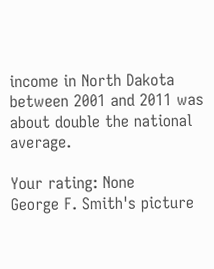income in North Dakota between 2001 and 2011 was about double the national average.

Your rating: None
George F. Smith's picture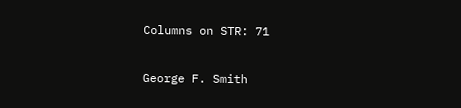Columns on STR: 71

George F. Smith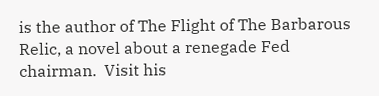is the author of The Flight of The Barbarous Relic, a novel about a renegade Fed chairman.  Visit his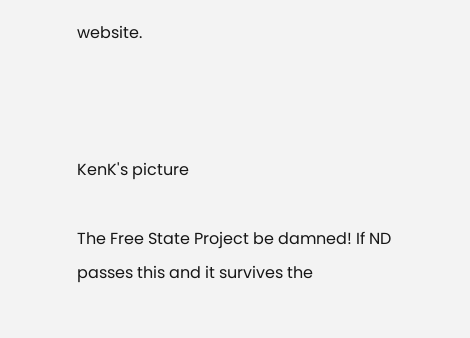website.



KenK's picture

The Free State Project be damned! If ND passes this and it survives the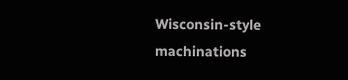Wisconsin-style machinations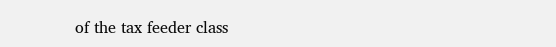of the tax feeder class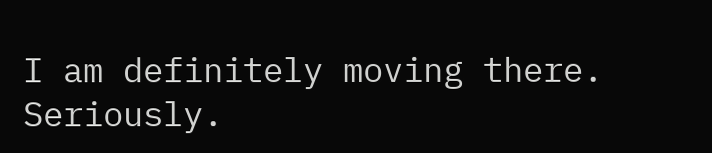I am definitely moving there. Seriously.